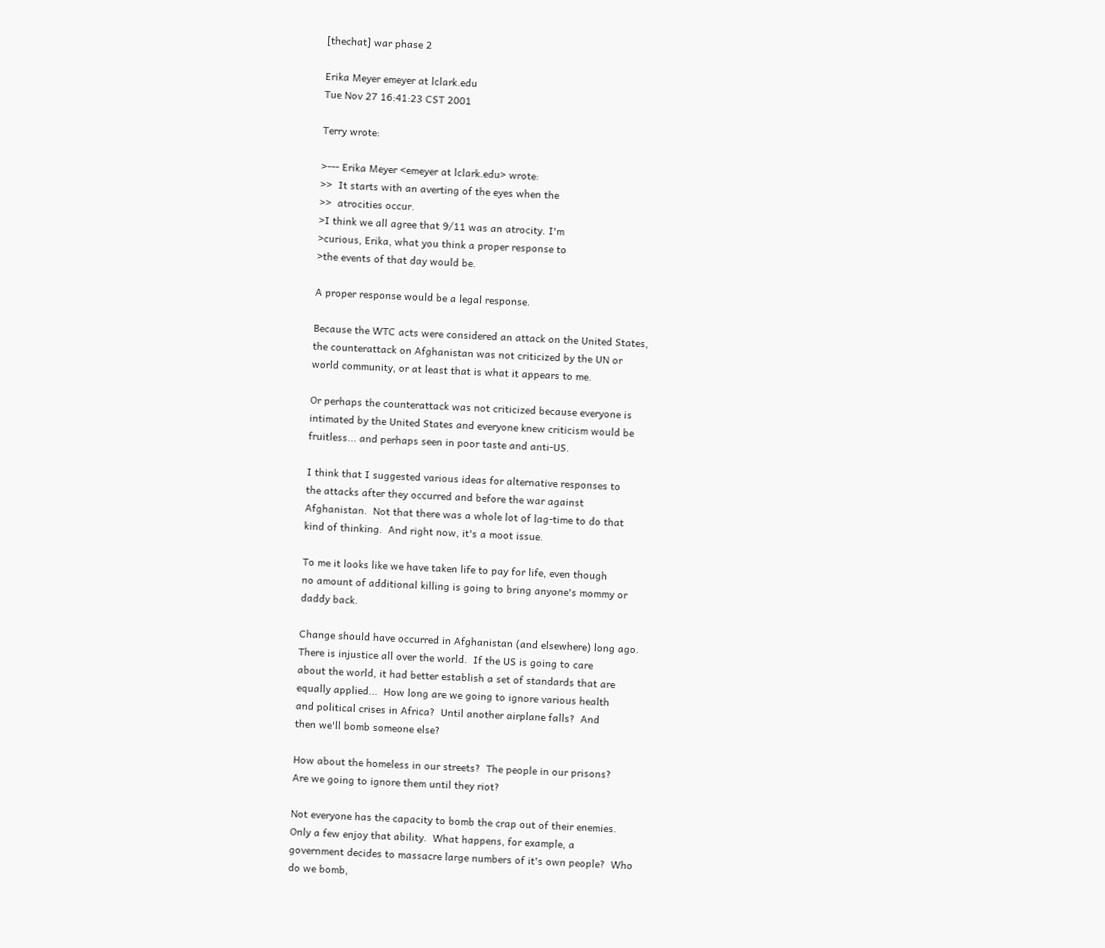[thechat] war phase 2

Erika Meyer emeyer at lclark.edu
Tue Nov 27 16:41:23 CST 2001

Terry wrote:

>--- Erika Meyer <emeyer at lclark.edu> wrote:
>>  It starts with an averting of the eyes when the
>>  atrocities occur.
>I think we all agree that 9/11 was an atrocity. I'm
>curious, Erika, what you think a proper response to
>the events of that day would be.

A proper response would be a legal response.

Because the WTC acts were considered an attack on the United States,
the counterattack on Afghanistan was not criticized by the UN or
world community, or at least that is what it appears to me.

Or perhaps the counterattack was not criticized because everyone is
intimated by the United States and everyone knew criticism would be
fruitless... and perhaps seen in poor taste and anti-US.

I think that I suggested various ideas for alternative responses to
the attacks after they occurred and before the war against
Afghanistan.  Not that there was a whole lot of lag-time to do that
kind of thinking.  And right now, it's a moot issue.

To me it looks like we have taken life to pay for life, even though
no amount of additional killing is going to bring anyone's mommy or
daddy back.

Change should have occurred in Afghanistan (and elsewhere) long ago.
There is injustice all over the world.  If the US is going to care
about the world, it had better establish a set of standards that are
equally applied...  How long are we going to ignore various health
and political crises in Africa?  Until another airplane falls?  And
then we'll bomb someone else?

How about the homeless in our streets?  The people in our prisons?
Are we going to ignore them until they riot?

Not everyone has the capacity to bomb the crap out of their enemies.
Only a few enjoy that ability.  What happens, for example, a
government decides to massacre large numbers of it's own people?  Who
do we bomb,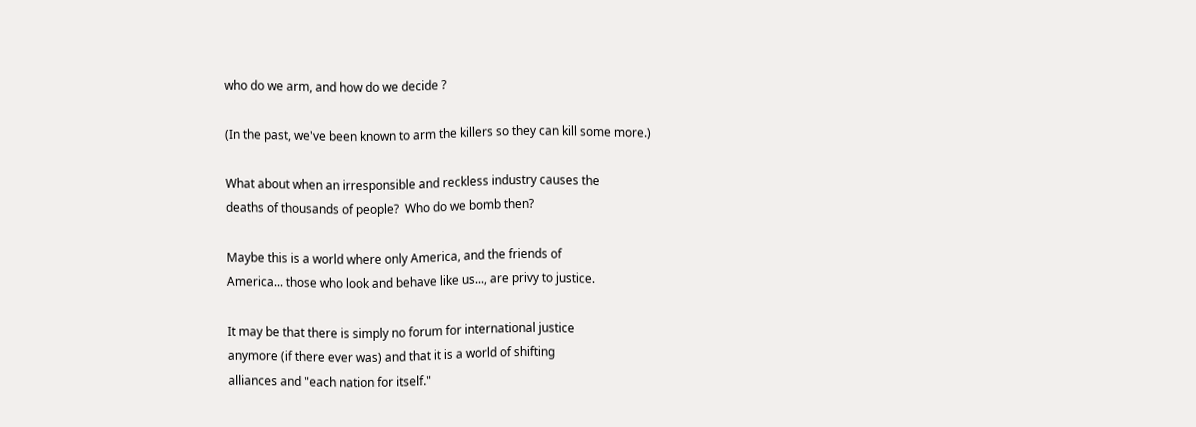who do we arm, and how do we decide ?

(In the past, we've been known to arm the killers so they can kill some more.)

What about when an irresponsible and reckless industry causes the
deaths of thousands of people?  Who do we bomb then?

Maybe this is a world where only America, and the friends of
America... those who look and behave like us..., are privy to justice.

It may be that there is simply no forum for international justice
anymore (if there ever was) and that it is a world of shifting
alliances and "each nation for itself."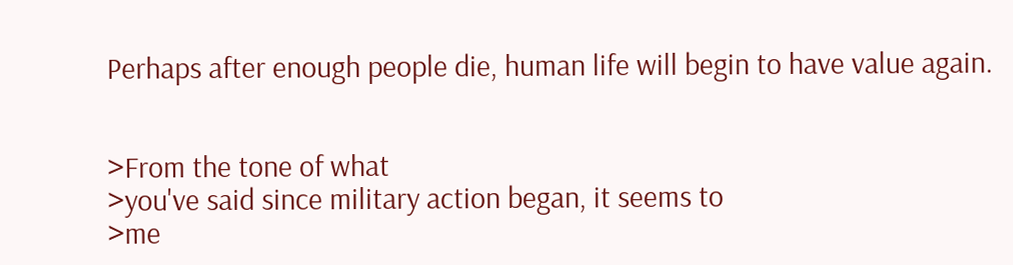Perhaps after enough people die, human life will begin to have value again.


>From the tone of what
>you've said since military action began, it seems to
>me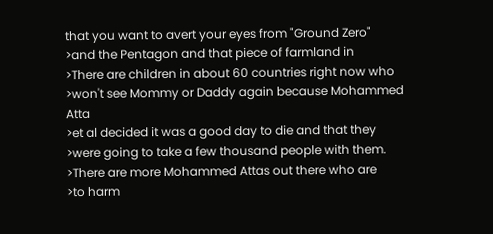that you want to avert your eyes from "Ground Zero"
>and the Pentagon and that piece of farmland in
>There are children in about 60 countries right now who
>won't see Mommy or Daddy again because Mohammed Atta
>et al decided it was a good day to die and that they
>were going to take a few thousand people with them.
>There are more Mohammed Attas out there who are
>to harm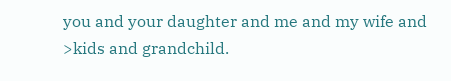you and your daughter and me and my wife and
>kids and grandchild.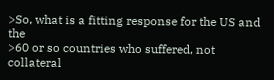>So, what is a fitting response for the US and the
>60 or so countries who suffered, not collateral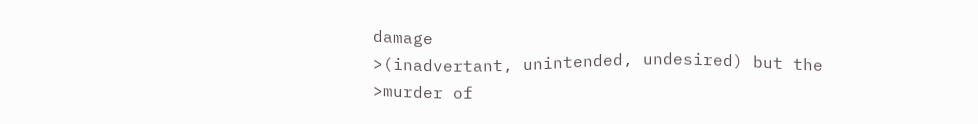damage
>(inadvertant, unintended, undesired) but the
>murder of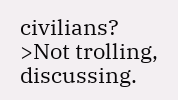civilians?
>Not trolling, discussing.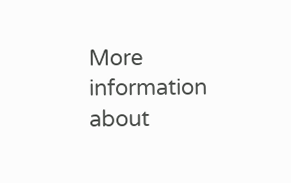More information about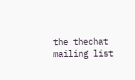the thechat mailing list